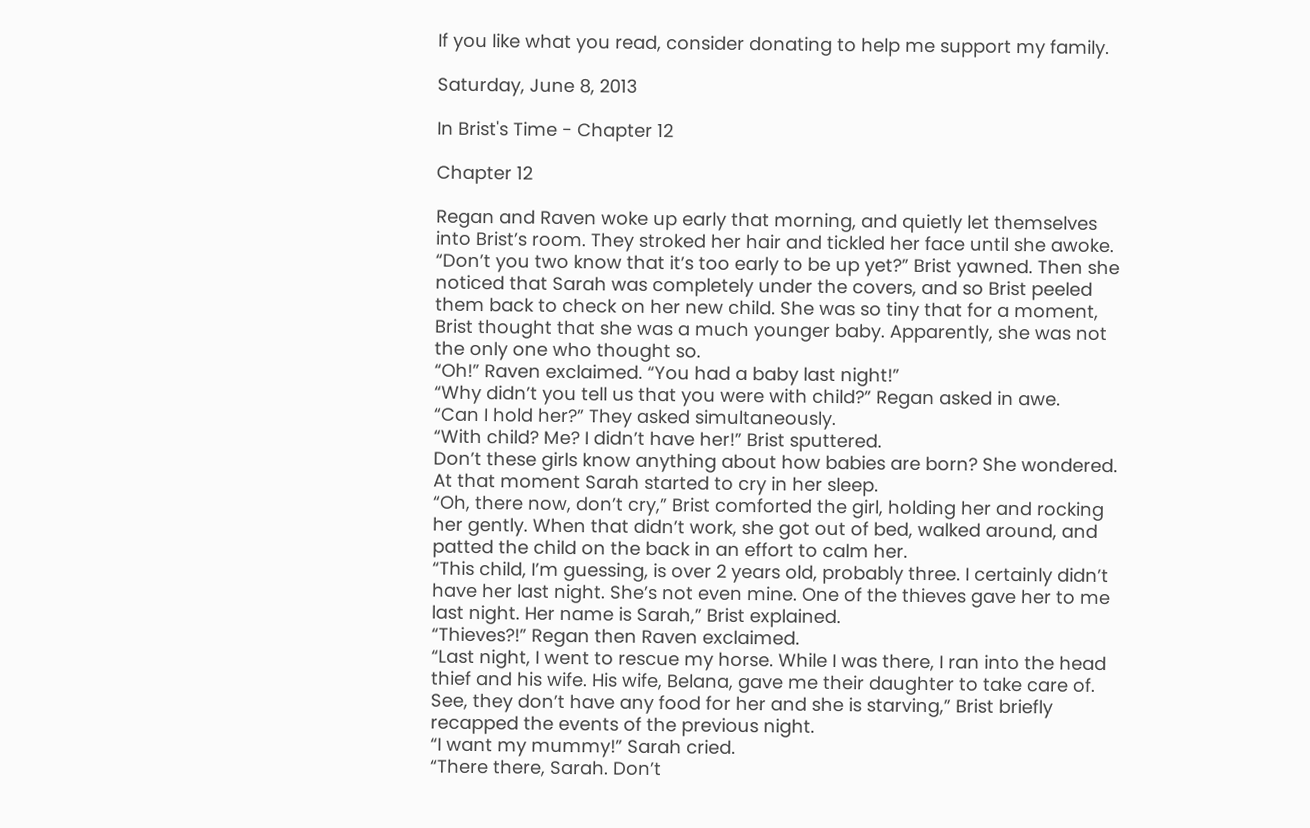If you like what you read, consider donating to help me support my family.

Saturday, June 8, 2013

In Brist's Time - Chapter 12

Chapter 12

Regan and Raven woke up early that morning, and quietly let themselves into Brist’s room. They stroked her hair and tickled her face until she awoke.
“Don’t you two know that it’s too early to be up yet?” Brist yawned. Then she noticed that Sarah was completely under the covers, and so Brist peeled them back to check on her new child. She was so tiny that for a moment, Brist thought that she was a much younger baby. Apparently, she was not the only one who thought so.
“Oh!” Raven exclaimed. “You had a baby last night!”
“Why didn’t you tell us that you were with child?” Regan asked in awe.
“Can I hold her?” They asked simultaneously.
“With child? Me? I didn’t have her!” Brist sputtered.
Don’t these girls know anything about how babies are born? She wondered. At that moment Sarah started to cry in her sleep.
“Oh, there now, don’t cry,” Brist comforted the girl, holding her and rocking her gently. When that didn’t work, she got out of bed, walked around, and patted the child on the back in an effort to calm her.
“This child, I’m guessing, is over 2 years old, probably three. I certainly didn’t have her last night. She’s not even mine. One of the thieves gave her to me last night. Her name is Sarah,” Brist explained.
“Thieves?!” Regan then Raven exclaimed.
“Last night, I went to rescue my horse. While I was there, I ran into the head thief and his wife. His wife, Belana, gave me their daughter to take care of. See, they don’t have any food for her and she is starving,” Brist briefly recapped the events of the previous night.
“I want my mummy!” Sarah cried.
“There there, Sarah. Don’t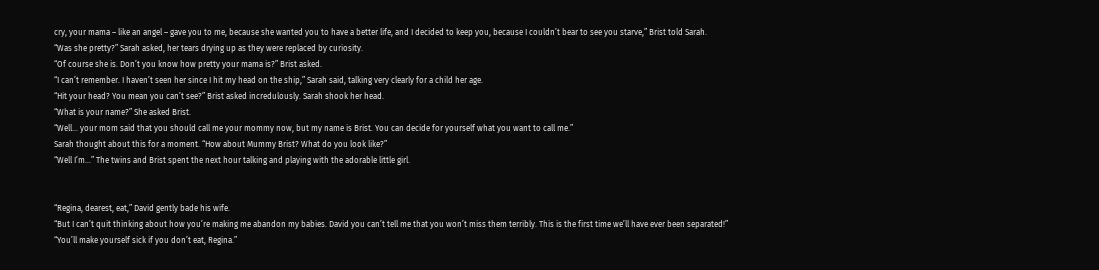cry, your mama – like an angel – gave you to me, because she wanted you to have a better life, and I decided to keep you, because I couldn’t bear to see you starve,” Brist told Sarah.
“Was she pretty?” Sarah asked, her tears drying up as they were replaced by curiosity.
“Of course she is. Don’t you know how pretty your mama is?” Brist asked.
“I can’t remember. I haven’t seen her since I hit my head on the ship,” Sarah said, talking very clearly for a child her age.
“Hit your head? You mean you can’t see?” Brist asked incredulously. Sarah shook her head.
“What is your name?” She asked Brist.
“Well... your mom said that you should call me your mommy now, but my name is Brist. You can decide for yourself what you want to call me.”
Sarah thought about this for a moment. “How about Mummy Brist? What do you look like?”
“Well I’m…” The twins and Brist spent the next hour talking and playing with the adorable little girl.


“Regina, dearest, eat,” David gently bade his wife.
“But I can’t quit thinking about how you’re making me abandon my babies. David you can’t tell me that you won’t miss them terribly. This is the first time we’ll have ever been separated!”
“You’ll make yourself sick if you don’t eat, Regina.”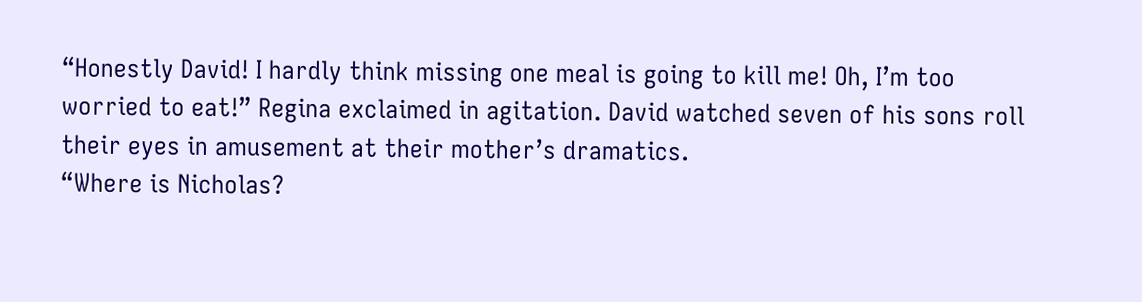“Honestly David! I hardly think missing one meal is going to kill me! Oh, I’m too worried to eat!” Regina exclaimed in agitation. David watched seven of his sons roll their eyes in amusement at their mother’s dramatics.
“Where is Nicholas?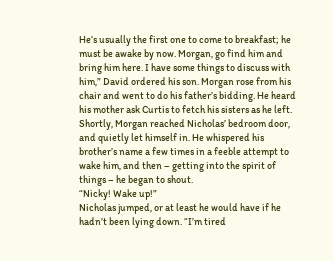He’s usually the first one to come to breakfast; he must be awake by now. Morgan, go find him and bring him here. I have some things to discuss with him,” David ordered his son. Morgan rose from his chair and went to do his father’s bidding. He heard his mother ask Curtis to fetch his sisters as he left.
Shortly, Morgan reached Nicholas’ bedroom door, and quietly let himself in. He whispered his brother’s name a few times in a feeble attempt to wake him, and then – getting into the spirit of things – he began to shout.
“Nicky! Wake up!”
Nicholas jumped, or at least he would have if he hadn’t been lying down. “I’m tired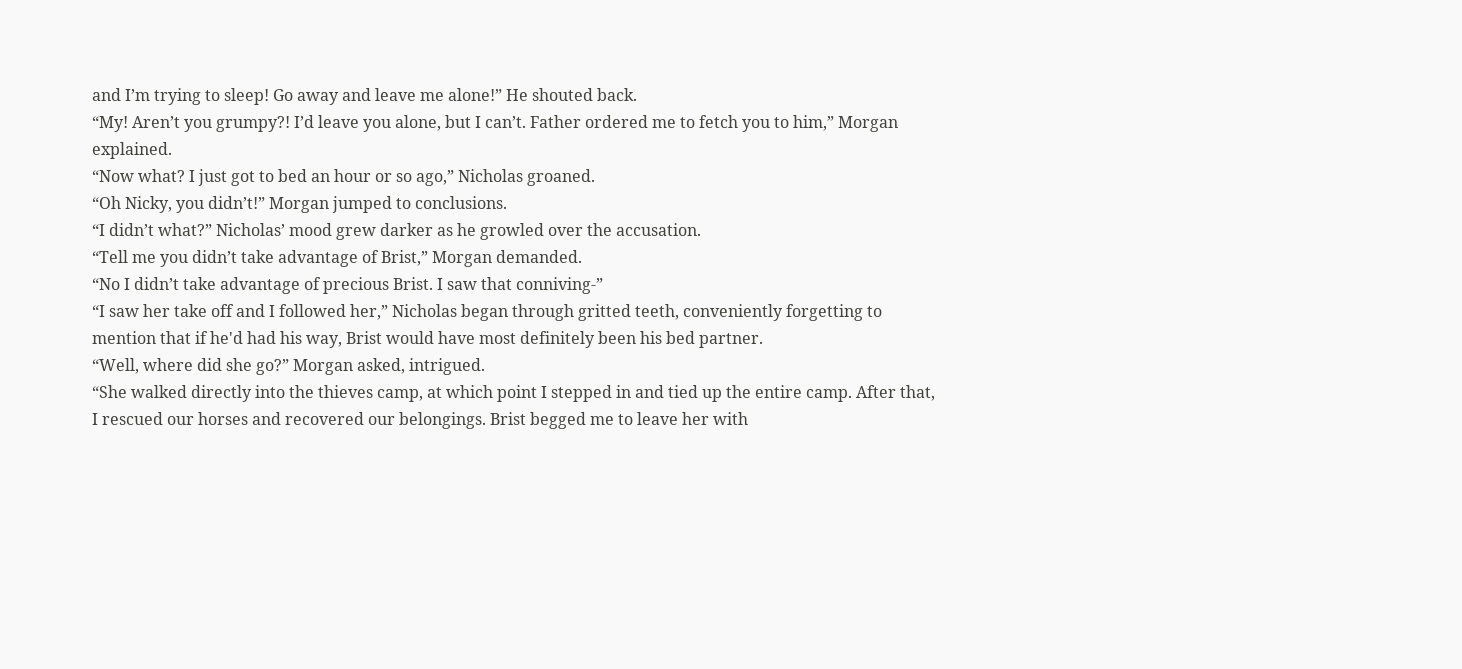and I’m trying to sleep! Go away and leave me alone!” He shouted back.
“My! Aren’t you grumpy?! I’d leave you alone, but I can’t. Father ordered me to fetch you to him,” Morgan explained.
“Now what? I just got to bed an hour or so ago,” Nicholas groaned.
“Oh Nicky, you didn’t!” Morgan jumped to conclusions.
“I didn’t what?” Nicholas’ mood grew darker as he growled over the accusation.
“Tell me you didn’t take advantage of Brist,” Morgan demanded.
“No I didn’t take advantage of precious Brist. I saw that conniving-”
“I saw her take off and I followed her,” Nicholas began through gritted teeth, conveniently forgetting to mention that if he'd had his way, Brist would have most definitely been his bed partner.
“Well, where did she go?” Morgan asked, intrigued.
“She walked directly into the thieves camp, at which point I stepped in and tied up the entire camp. After that, I rescued our horses and recovered our belongings. Brist begged me to leave her with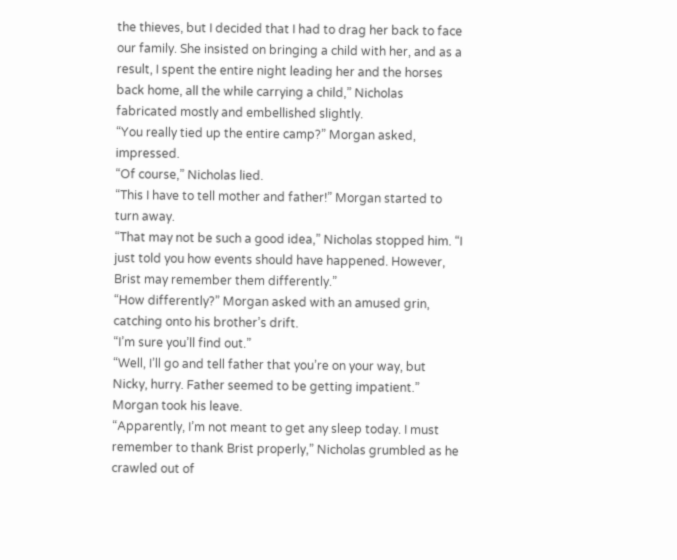the thieves, but I decided that I had to drag her back to face our family. She insisted on bringing a child with her, and as a result, I spent the entire night leading her and the horses back home, all the while carrying a child,” Nicholas fabricated mostly and embellished slightly.
“You really tied up the entire camp?” Morgan asked, impressed.
“Of course,” Nicholas lied.
“This I have to tell mother and father!” Morgan started to turn away.
“That may not be such a good idea,” Nicholas stopped him. “I just told you how events should have happened. However, Brist may remember them differently.”
“How differently?” Morgan asked with an amused grin, catching onto his brother’s drift.
“I’m sure you’ll find out.”
“Well, I’ll go and tell father that you’re on your way, but Nicky, hurry. Father seemed to be getting impatient.” Morgan took his leave.
“Apparently, I’m not meant to get any sleep today. I must remember to thank Brist properly,” Nicholas grumbled as he crawled out of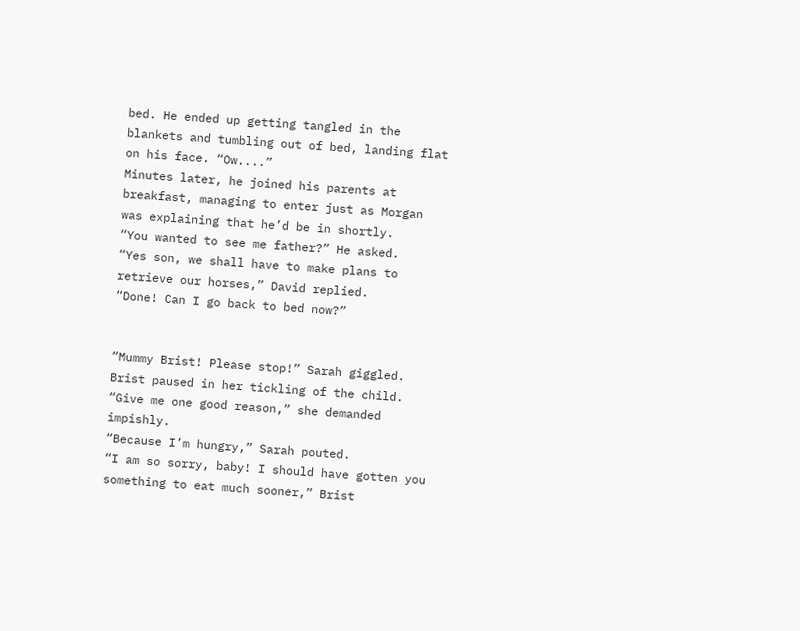bed. He ended up getting tangled in the blankets and tumbling out of bed, landing flat on his face. “Ow....”
Minutes later, he joined his parents at breakfast, managing to enter just as Morgan was explaining that he’d be in shortly.
“You wanted to see me father?” He asked.
“Yes son, we shall have to make plans to retrieve our horses,” David replied.
“Done! Can I go back to bed now?”


“Mummy Brist! Please stop!” Sarah giggled. Brist paused in her tickling of the child.
“Give me one good reason,” she demanded impishly.
“Because I’m hungry,” Sarah pouted.
“I am so sorry, baby! I should have gotten you something to eat much sooner,” Brist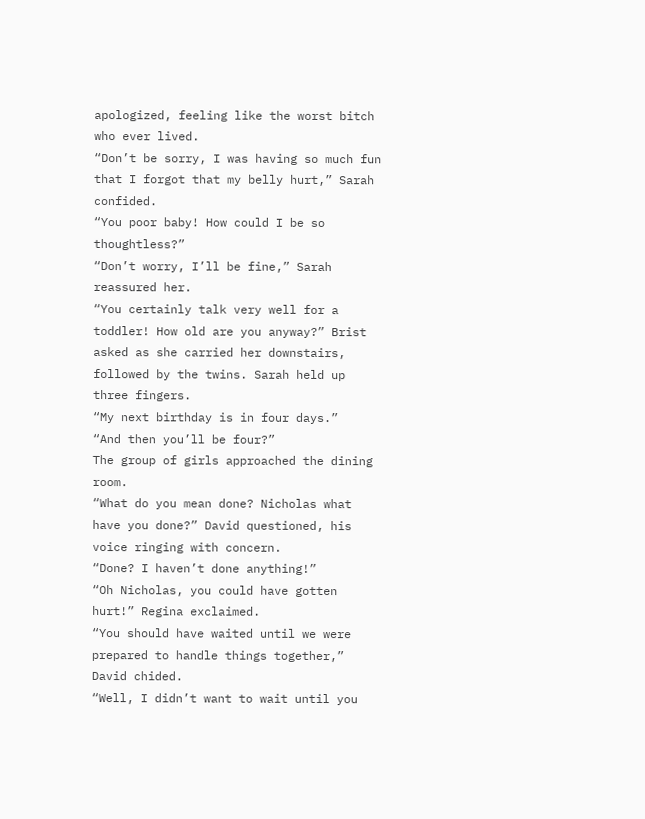apologized, feeling like the worst bitch who ever lived.
“Don’t be sorry, I was having so much fun that I forgot that my belly hurt,” Sarah confided.
“You poor baby! How could I be so thoughtless?”
“Don’t worry, I’ll be fine,” Sarah reassured her.
“You certainly talk very well for a toddler! How old are you anyway?” Brist asked as she carried her downstairs, followed by the twins. Sarah held up three fingers.
“My next birthday is in four days.”
“And then you’ll be four?”
The group of girls approached the dining room.
“What do you mean done? Nicholas what have you done?” David questioned, his voice ringing with concern.
“Done? I haven’t done anything!”
“Oh Nicholas, you could have gotten hurt!” Regina exclaimed.
“You should have waited until we were prepared to handle things together,” David chided.
“Well, I didn’t want to wait until you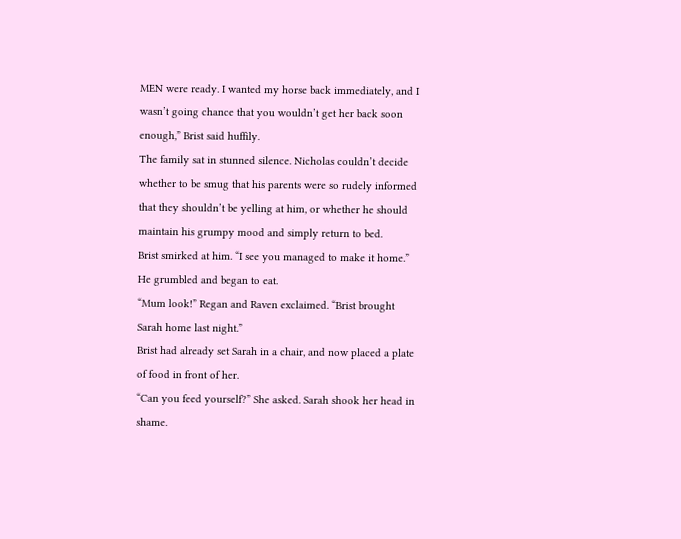MEN were ready. I wanted my horse back immediately, and I wasn’t going chance that you wouldn’t get her back soon enough,” Brist said huffily.
The family sat in stunned silence. Nicholas couldn’t decide whether to be smug that his parents were so rudely informed that they shouldn’t be yelling at him, or whether he should maintain his grumpy mood and simply return to bed.
Brist smirked at him. “I see you managed to make it home.”
He grumbled and began to eat.
“Mum look!” Regan and Raven exclaimed. “Brist brought Sarah home last night.”
Brist had already set Sarah in a chair, and now placed a plate of food in front of her.
“Can you feed yourself?” She asked. Sarah shook her head in shame.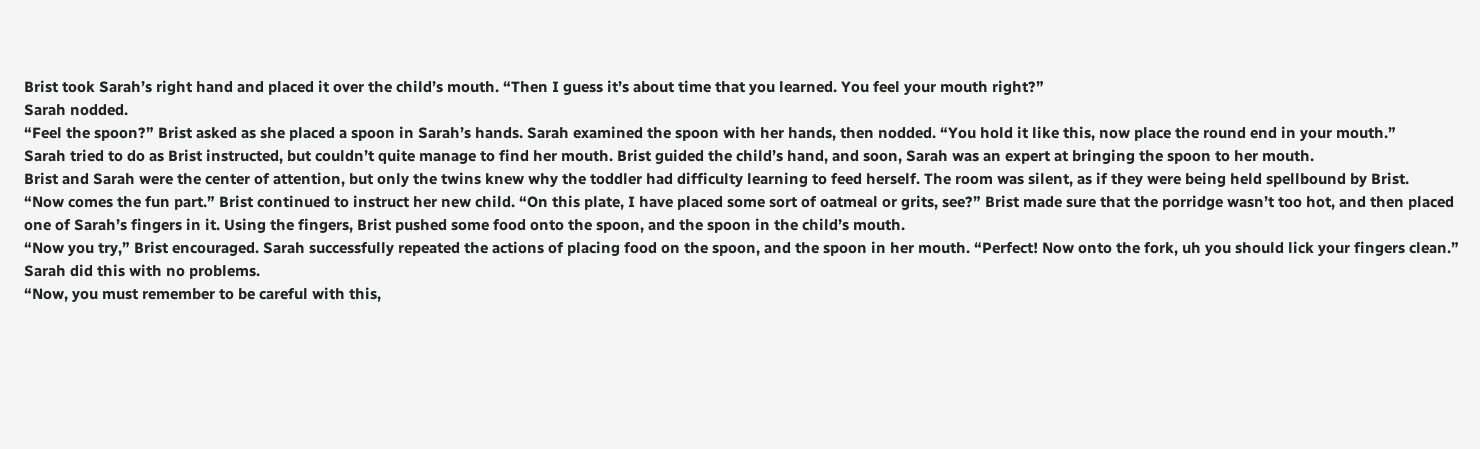Brist took Sarah’s right hand and placed it over the child’s mouth. “Then I guess it’s about time that you learned. You feel your mouth right?”
Sarah nodded.
“Feel the spoon?” Brist asked as she placed a spoon in Sarah’s hands. Sarah examined the spoon with her hands, then nodded. “You hold it like this, now place the round end in your mouth.”
Sarah tried to do as Brist instructed, but couldn’t quite manage to find her mouth. Brist guided the child’s hand, and soon, Sarah was an expert at bringing the spoon to her mouth.
Brist and Sarah were the center of attention, but only the twins knew why the toddler had difficulty learning to feed herself. The room was silent, as if they were being held spellbound by Brist.
“Now comes the fun part.” Brist continued to instruct her new child. “On this plate, I have placed some sort of oatmeal or grits, see?” Brist made sure that the porridge wasn’t too hot, and then placed one of Sarah’s fingers in it. Using the fingers, Brist pushed some food onto the spoon, and the spoon in the child’s mouth.
“Now you try,” Brist encouraged. Sarah successfully repeated the actions of placing food on the spoon, and the spoon in her mouth. “Perfect! Now onto the fork, uh you should lick your fingers clean.” Sarah did this with no problems.
“Now, you must remember to be careful with this,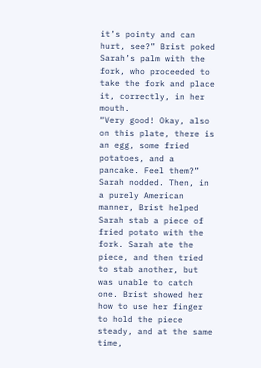it’s pointy and can hurt, see?” Brist poked Sarah’s palm with the fork, who proceeded to take the fork and place it, correctly, in her mouth.
“Very good! Okay, also on this plate, there is an egg, some fried potatoes, and a pancake. Feel them?” Sarah nodded. Then, in a purely American manner, Brist helped Sarah stab a piece of fried potato with the fork. Sarah ate the piece, and then tried to stab another, but was unable to catch one. Brist showed her how to use her finger to hold the piece steady, and at the same time,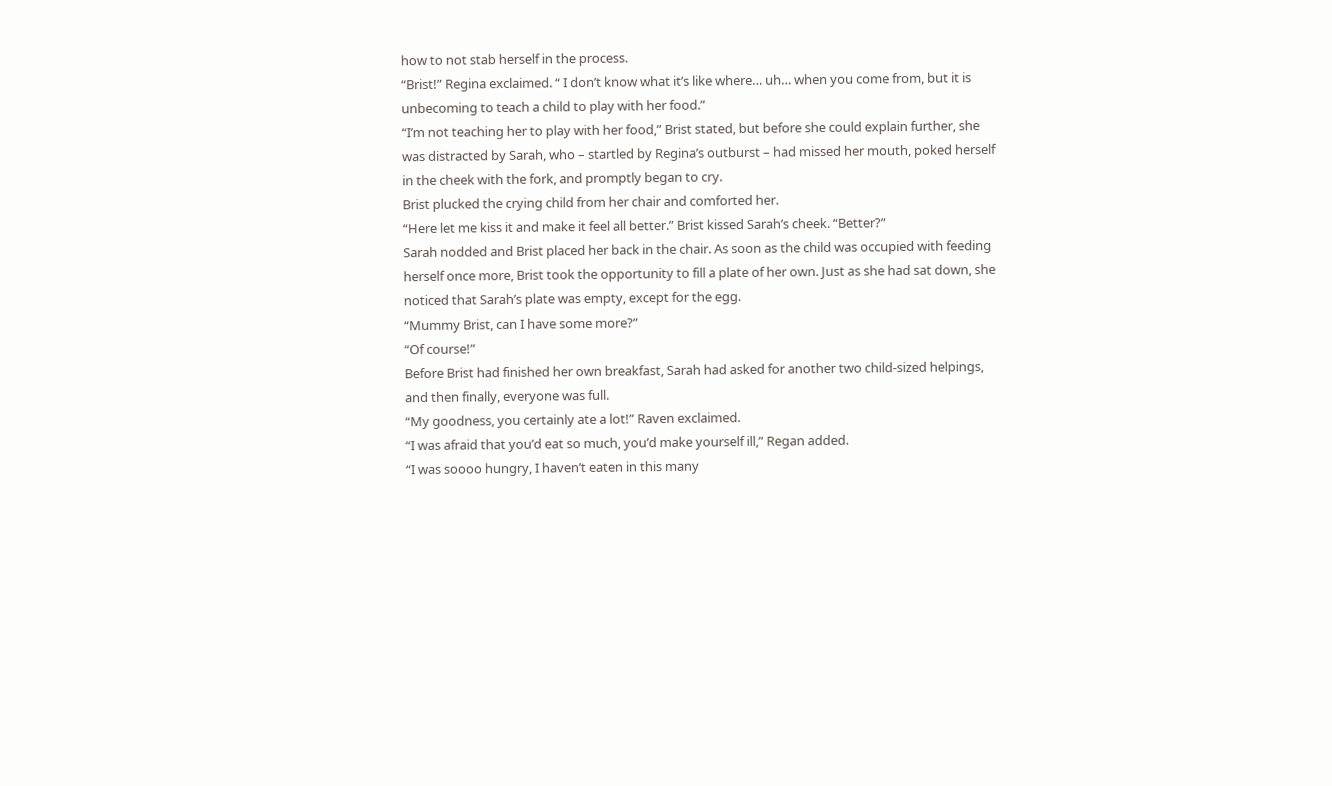how to not stab herself in the process.
“Brist!” Regina exclaimed. “ I don’t know what it’s like where… uh… when you come from, but it is unbecoming to teach a child to play with her food.”
“I’m not teaching her to play with her food,” Brist stated, but before she could explain further, she was distracted by Sarah, who – startled by Regina’s outburst – had missed her mouth, poked herself in the cheek with the fork, and promptly began to cry.
Brist plucked the crying child from her chair and comforted her.
“Here let me kiss it and make it feel all better.” Brist kissed Sarah’s cheek. “Better?”
Sarah nodded and Brist placed her back in the chair. As soon as the child was occupied with feeding herself once more, Brist took the opportunity to fill a plate of her own. Just as she had sat down, she noticed that Sarah’s plate was empty, except for the egg.
“Mummy Brist, can I have some more?”
“Of course!”
Before Brist had finished her own breakfast, Sarah had asked for another two child-sized helpings, and then finally, everyone was full.
“My goodness, you certainly ate a lot!” Raven exclaimed.
“I was afraid that you’d eat so much, you’d make yourself ill,” Regan added.
“I was soooo hungry, I haven’t eaten in this many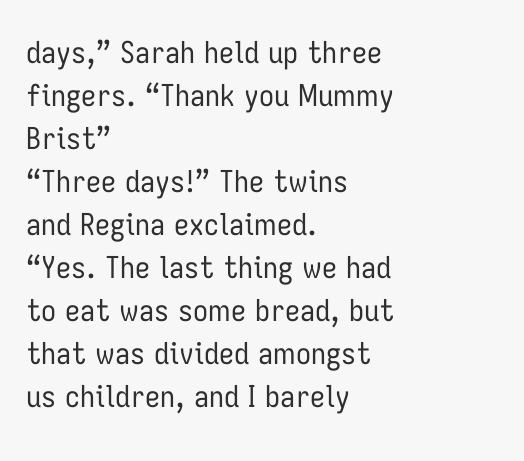days,” Sarah held up three fingers. “Thank you Mummy Brist”
“Three days!” The twins and Regina exclaimed.
“Yes. The last thing we had to eat was some bread, but that was divided amongst us children, and I barely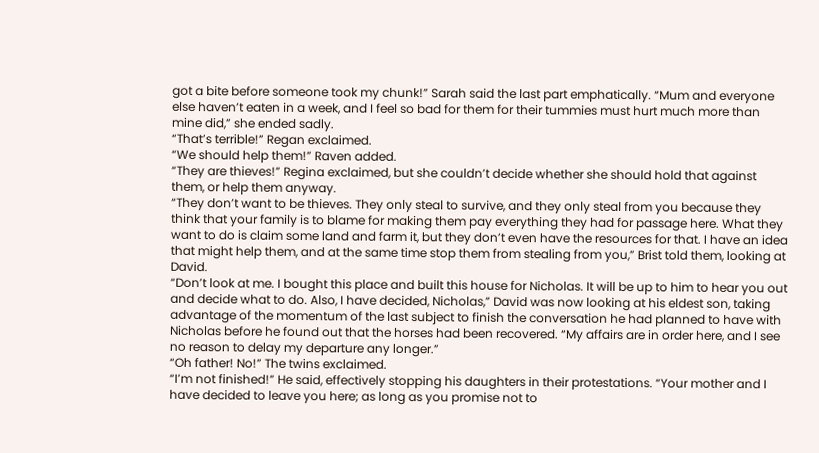got a bite before someone took my chunk!” Sarah said the last part emphatically. “Mum and everyone else haven’t eaten in a week, and I feel so bad for them for their tummies must hurt much more than mine did,” she ended sadly.
“That’s terrible!” Regan exclaimed.
“We should help them!” Raven added.
“They are thieves!” Regina exclaimed, but she couldn’t decide whether she should hold that against them, or help them anyway.
“They don’t want to be thieves. They only steal to survive, and they only steal from you because they think that your family is to blame for making them pay everything they had for passage here. What they want to do is claim some land and farm it, but they don’t even have the resources for that. I have an idea that might help them, and at the same time stop them from stealing from you,” Brist told them, looking at David.
“Don’t look at me. I bought this place and built this house for Nicholas. It will be up to him to hear you out and decide what to do. Also, I have decided, Nicholas,” David was now looking at his eldest son, taking advantage of the momentum of the last subject to finish the conversation he had planned to have with Nicholas before he found out that the horses had been recovered. “My affairs are in order here, and I see no reason to delay my departure any longer.”
“Oh father! No!” The twins exclaimed.
“I’m not finished!” He said, effectively stopping his daughters in their protestations. “Your mother and I have decided to leave you here; as long as you promise not to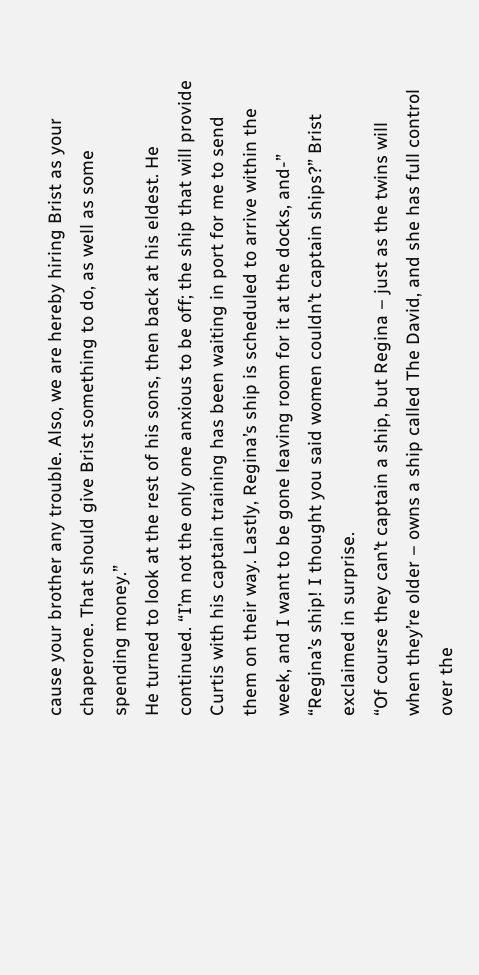cause your brother any trouble. Also, we are hereby hiring Brist as your chaperone. That should give Brist something to do, as well as some spending money.”
He turned to look at the rest of his sons, then back at his eldest. He continued. “I’m not the only one anxious to be off; the ship that will provide Curtis with his captain training has been waiting in port for me to send them on their way. Lastly, Regina’s ship is scheduled to arrive within the week, and I want to be gone leaving room for it at the docks, and-”
“Regina’s ship! I thought you said women couldn’t captain ships?” Brist exclaimed in surprise.
“Of course they can’t captain a ship, but Regina – just as the twins will when they’re older – owns a ship called The David, and she has full control over the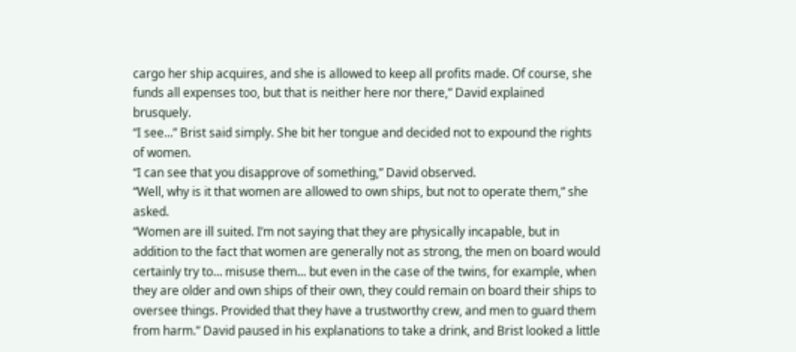cargo her ship acquires, and she is allowed to keep all profits made. Of course, she funds all expenses too, but that is neither here nor there,” David explained brusquely.
“I see...” Brist said simply. She bit her tongue and decided not to expound the rights of women.
“I can see that you disapprove of something,” David observed.
“Well, why is it that women are allowed to own ships, but not to operate them,” she asked.
“Women are ill suited. I’m not saying that they are physically incapable, but in addition to the fact that women are generally not as strong, the men on board would certainly try to… misuse them... but even in the case of the twins, for example, when they are older and own ships of their own, they could remain on board their ships to oversee things. Provided that they have a trustworthy crew, and men to guard them from harm.” David paused in his explanations to take a drink, and Brist looked a little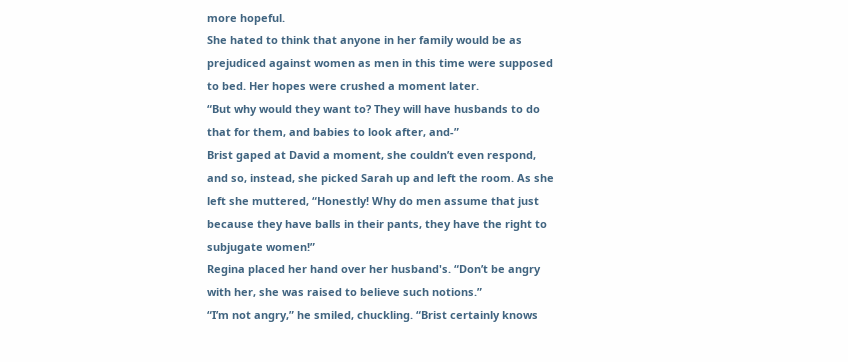more hopeful.
She hated to think that anyone in her family would be as prejudiced against women as men in this time were supposed to bed. Her hopes were crushed a moment later.
“But why would they want to? They will have husbands to do that for them, and babies to look after, and-”
Brist gaped at David a moment, she couldn’t even respond, and so, instead, she picked Sarah up and left the room. As she left she muttered, “Honestly! Why do men assume that just because they have balls in their pants, they have the right to subjugate women!”
Regina placed her hand over her husband's. “Don’t be angry with her, she was raised to believe such notions.”
“I’m not angry,” he smiled, chuckling. “Brist certainly knows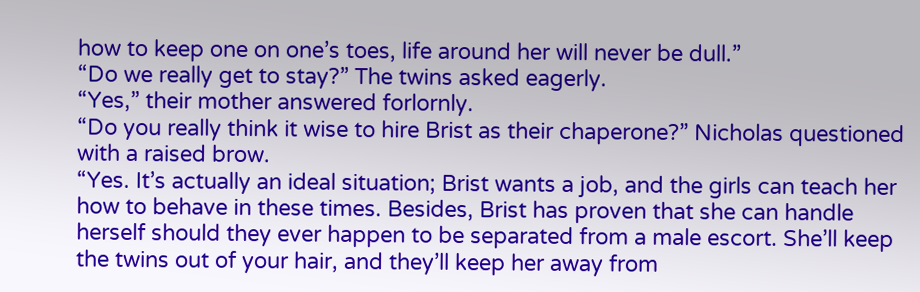how to keep one on one’s toes, life around her will never be dull.”
“Do we really get to stay?” The twins asked eagerly.
“Yes,” their mother answered forlornly.
“Do you really think it wise to hire Brist as their chaperone?” Nicholas questioned with a raised brow.
“Yes. It’s actually an ideal situation; Brist wants a job, and the girls can teach her how to behave in these times. Besides, Brist has proven that she can handle herself should they ever happen to be separated from a male escort. She’ll keep the twins out of your hair, and they’ll keep her away from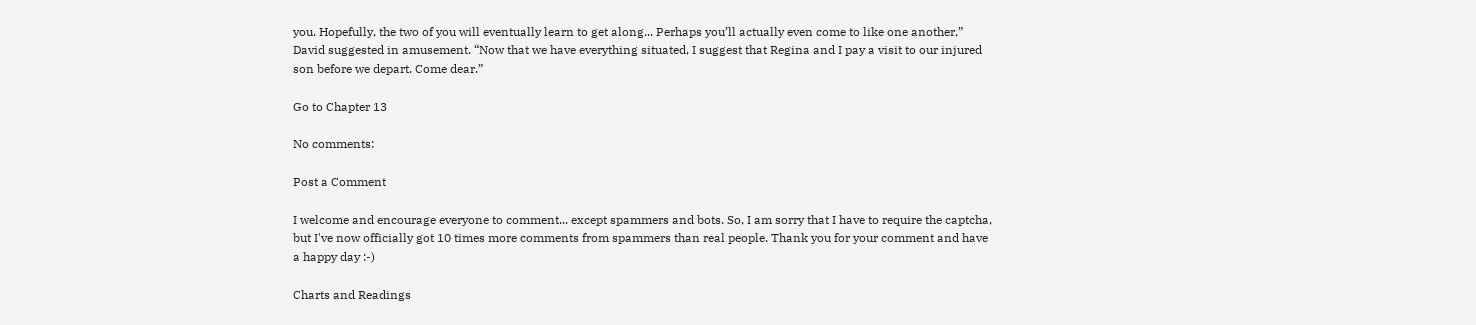you. Hopefully, the two of you will eventually learn to get along... Perhaps you’ll actually even come to like one another,” David suggested in amusement. “Now that we have everything situated, I suggest that Regina and I pay a visit to our injured son before we depart. Come dear.”

Go to Chapter 13

No comments:

Post a Comment

I welcome and encourage everyone to comment... except spammers and bots. So, I am sorry that I have to require the captcha, but I've now officially got 10 times more comments from spammers than real people. Thank you for your comment and have a happy day :-)

Charts and Readings